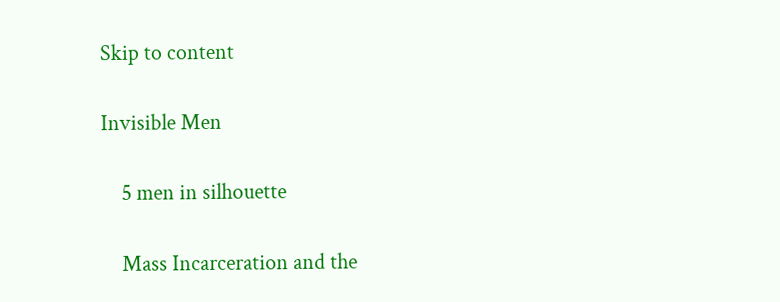Skip to content

Invisible Men

    5 men in silhouette

    Mass Incarceration and the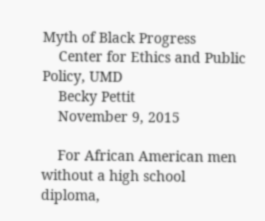Myth of Black Progress
    Center for Ethics and Public Policy, UMD
    Becky Pettit
    November 9, 2015

    For African American men without a high school diploma,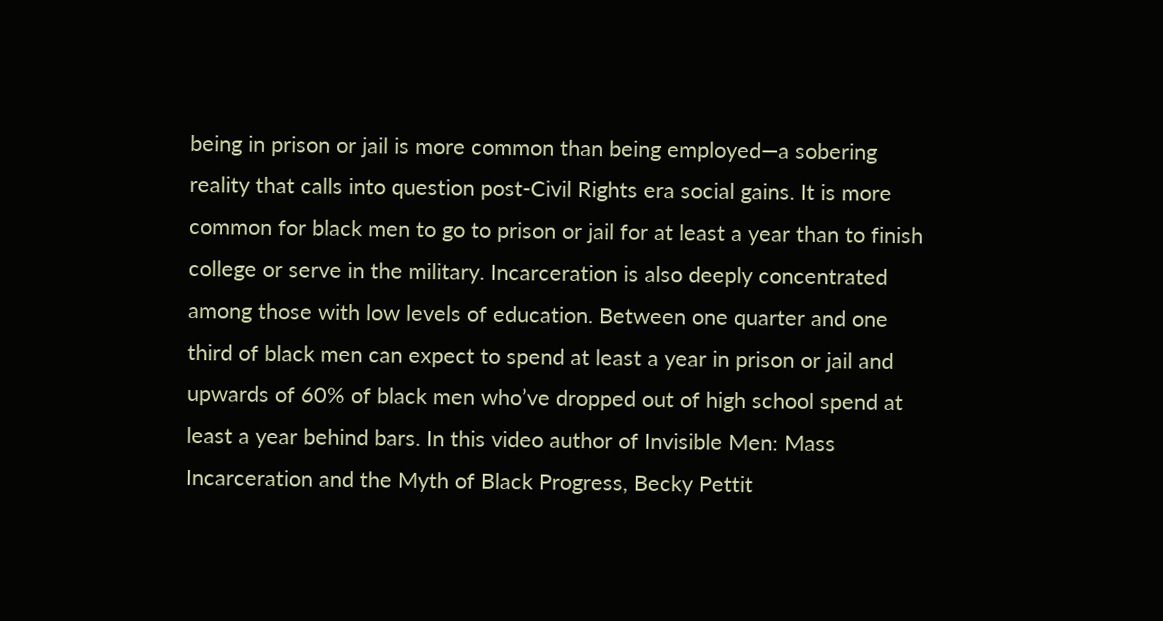being in prison or jail is more common than being employed—a sobering reality that calls into question post-Civil Rights era social gains. It is more common for black men to go to prison or jail for at least a year than to finish college or serve in the military. Incarceration is also deeply concentrated among those with low levels of education. Between one quarter and one third of black men can expect to spend at least a year in prison or jail and upwards of 60% of black men who’ve dropped out of high school spend at least a year behind bars. In this video author of Invisible Men: Mass Incarceration and the Myth of Black Progress, Becky Pettit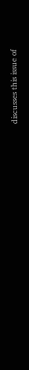discusses this issue of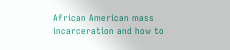African American mass incarceration and how to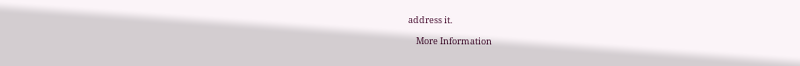address it.

    More Information